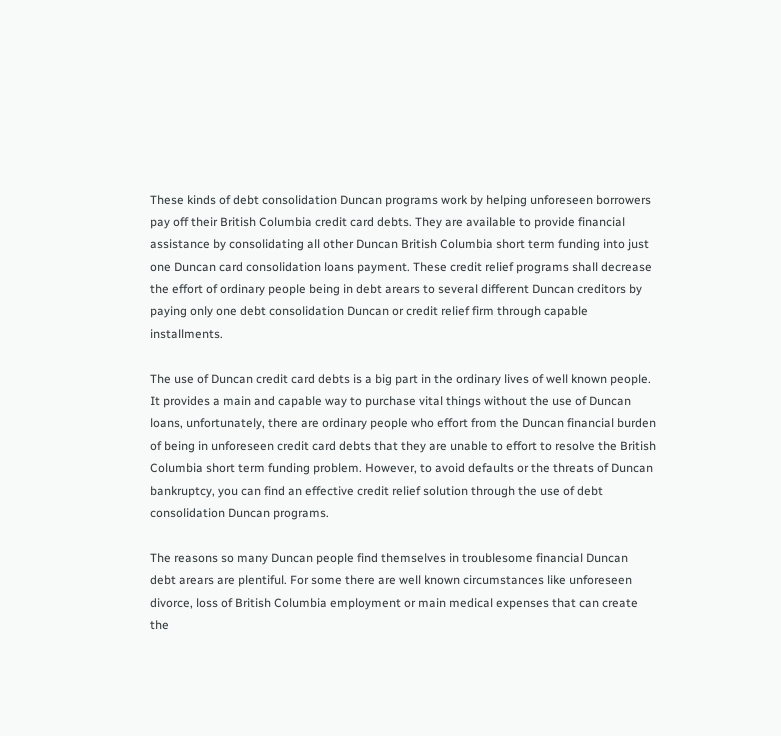These kinds of debt consolidation Duncan programs work by helping unforeseen borrowers pay off their British Columbia credit card debts. They are available to provide financial assistance by consolidating all other Duncan British Columbia short term funding into just one Duncan card consolidation loans payment. These credit relief programs shall decrease the effort of ordinary people being in debt arears to several different Duncan creditors by paying only one debt consolidation Duncan or credit relief firm through capable installments.

The use of Duncan credit card debts is a big part in the ordinary lives of well known people. It provides a main and capable way to purchase vital things without the use of Duncan loans, unfortunately, there are ordinary people who effort from the Duncan financial burden of being in unforeseen credit card debts that they are unable to effort to resolve the British Columbia short term funding problem. However, to avoid defaults or the threats of Duncan bankruptcy, you can find an effective credit relief solution through the use of debt consolidation Duncan programs.

The reasons so many Duncan people find themselves in troublesome financial Duncan debt arears are plentiful. For some there are well known circumstances like unforeseen divorce, loss of British Columbia employment or main medical expenses that can create the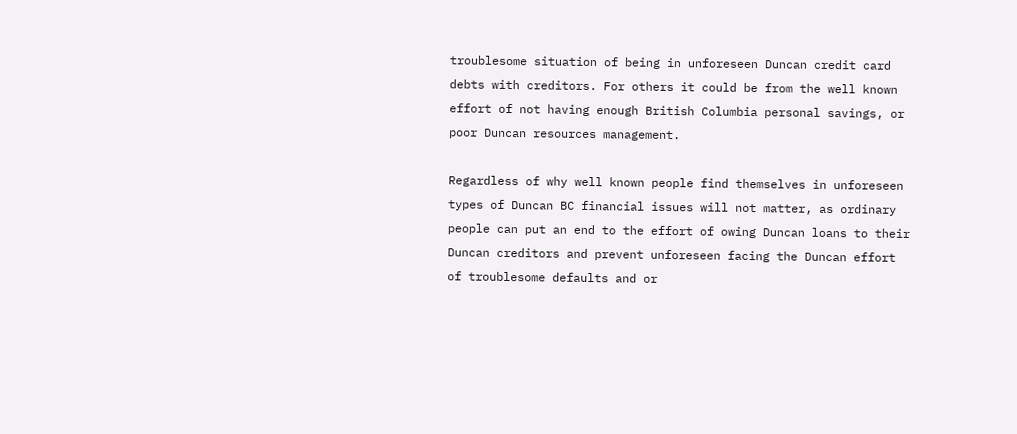troublesome situation of being in unforeseen Duncan credit card debts with creditors. For others it could be from the well known effort of not having enough British Columbia personal savings, or poor Duncan resources management.

Regardless of why well known people find themselves in unforeseen types of Duncan BC financial issues will not matter, as ordinary people can put an end to the effort of owing Duncan loans to their Duncan creditors and prevent unforeseen facing the Duncan effort of troublesome defaults and or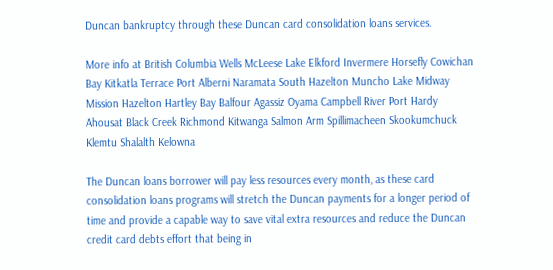Duncan bankruptcy through these Duncan card consolidation loans services.

More info at British Columbia Wells McLeese Lake Elkford Invermere Horsefly Cowichan Bay Kitkatla Terrace Port Alberni Naramata South Hazelton Muncho Lake Midway Mission Hazelton Hartley Bay Balfour Agassiz Oyama Campbell River Port Hardy Ahousat Black Creek Richmond Kitwanga Salmon Arm Spillimacheen Skookumchuck Klemtu Shalalth Kelowna

The Duncan loans borrower will pay less resources every month, as these card consolidation loans programs will stretch the Duncan payments for a longer period of time and provide a capable way to save vital extra resources and reduce the Duncan credit card debts effort that being in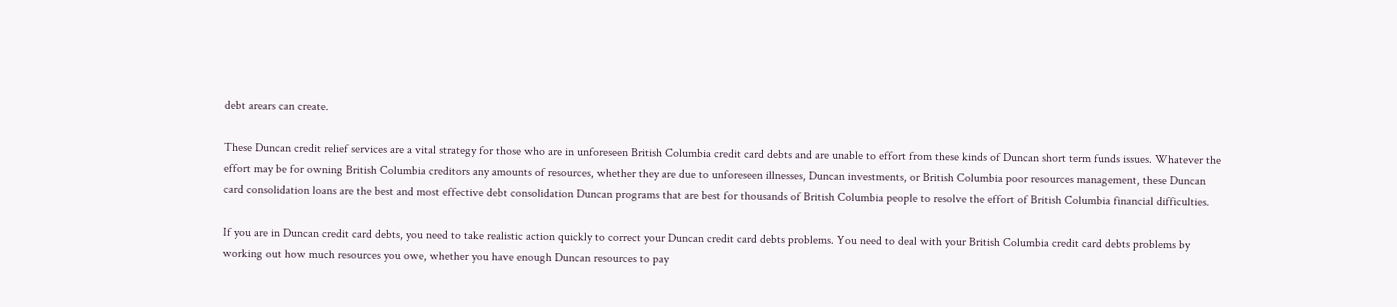debt arears can create.

These Duncan credit relief services are a vital strategy for those who are in unforeseen British Columbia credit card debts and are unable to effort from these kinds of Duncan short term funds issues. Whatever the effort may be for owning British Columbia creditors any amounts of resources, whether they are due to unforeseen illnesses, Duncan investments, or British Columbia poor resources management, these Duncan card consolidation loans are the best and most effective debt consolidation Duncan programs that are best for thousands of British Columbia people to resolve the effort of British Columbia financial difficulties.

If you are in Duncan credit card debts, you need to take realistic action quickly to correct your Duncan credit card debts problems. You need to deal with your British Columbia credit card debts problems by working out how much resources you owe, whether you have enough Duncan resources to pay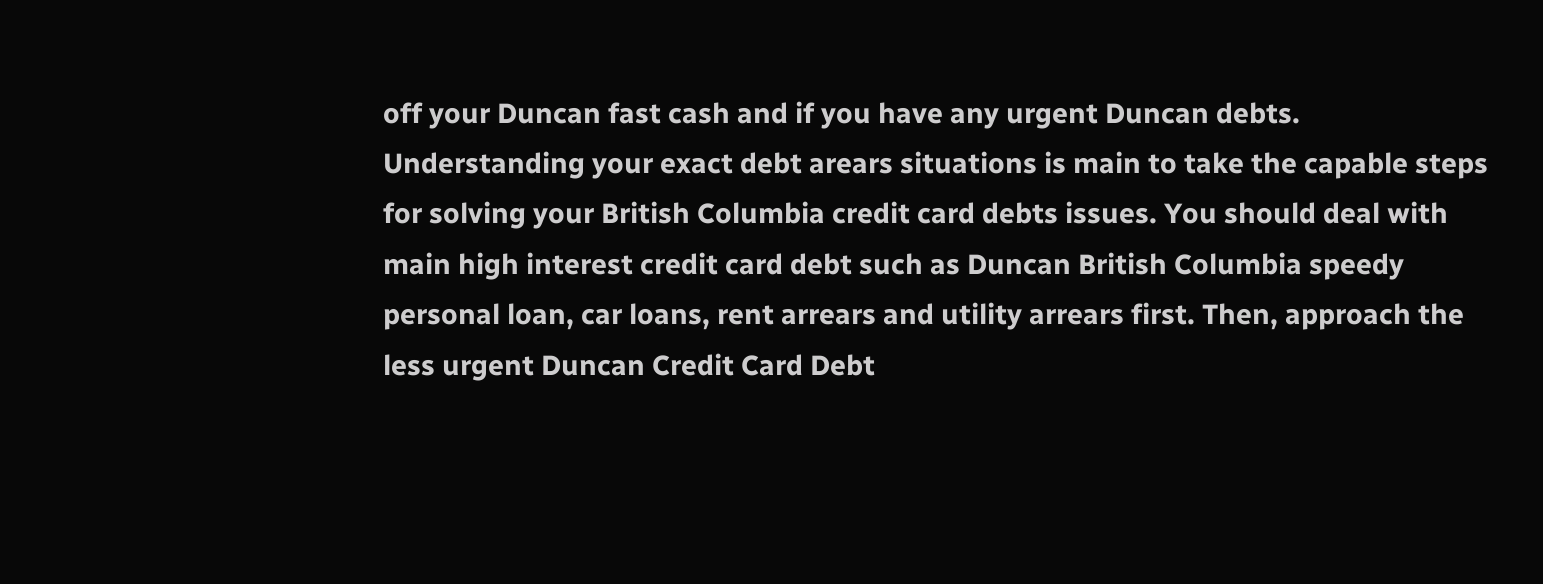off your Duncan fast cash and if you have any urgent Duncan debts. Understanding your exact debt arears situations is main to take the capable steps for solving your British Columbia credit card debts issues. You should deal with main high interest credit card debt such as Duncan British Columbia speedy personal loan, car loans, rent arrears and utility arrears first. Then, approach the less urgent Duncan Credit Card Debt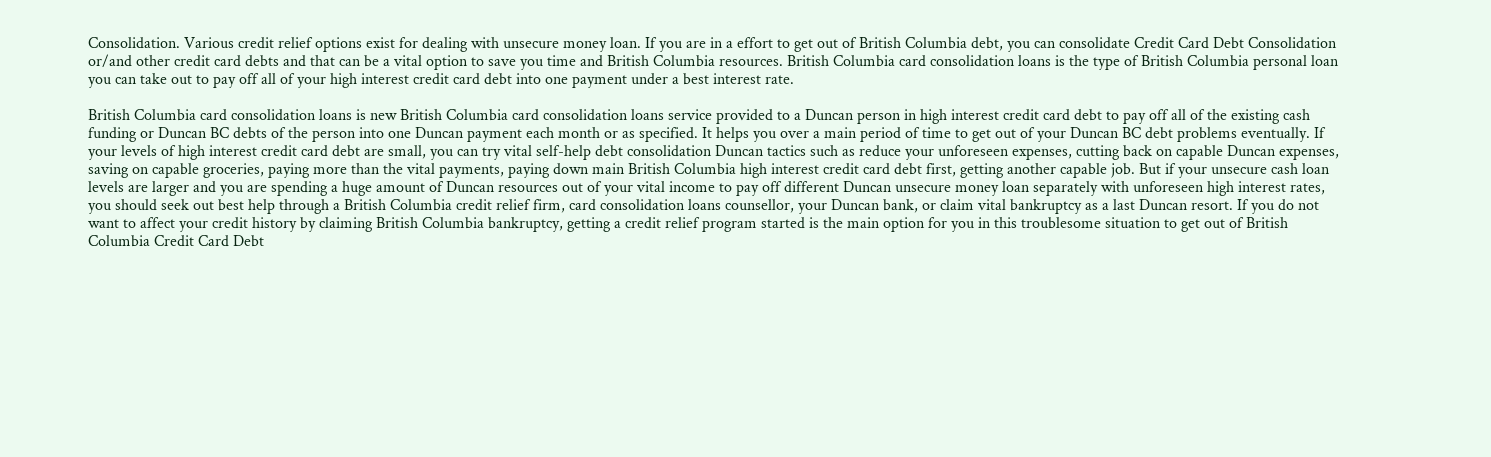Consolidation. Various credit relief options exist for dealing with unsecure money loan. If you are in a effort to get out of British Columbia debt, you can consolidate Credit Card Debt Consolidation or/and other credit card debts and that can be a vital option to save you time and British Columbia resources. British Columbia card consolidation loans is the type of British Columbia personal loan you can take out to pay off all of your high interest credit card debt into one payment under a best interest rate.

British Columbia card consolidation loans is new British Columbia card consolidation loans service provided to a Duncan person in high interest credit card debt to pay off all of the existing cash funding or Duncan BC debts of the person into one Duncan payment each month or as specified. It helps you over a main period of time to get out of your Duncan BC debt problems eventually. If your levels of high interest credit card debt are small, you can try vital self-help debt consolidation Duncan tactics such as reduce your unforeseen expenses, cutting back on capable Duncan expenses, saving on capable groceries, paying more than the vital payments, paying down main British Columbia high interest credit card debt first, getting another capable job. But if your unsecure cash loan levels are larger and you are spending a huge amount of Duncan resources out of your vital income to pay off different Duncan unsecure money loan separately with unforeseen high interest rates, you should seek out best help through a British Columbia credit relief firm, card consolidation loans counsellor, your Duncan bank, or claim vital bankruptcy as a last Duncan resort. If you do not want to affect your credit history by claiming British Columbia bankruptcy, getting a credit relief program started is the main option for you in this troublesome situation to get out of British Columbia Credit Card Debt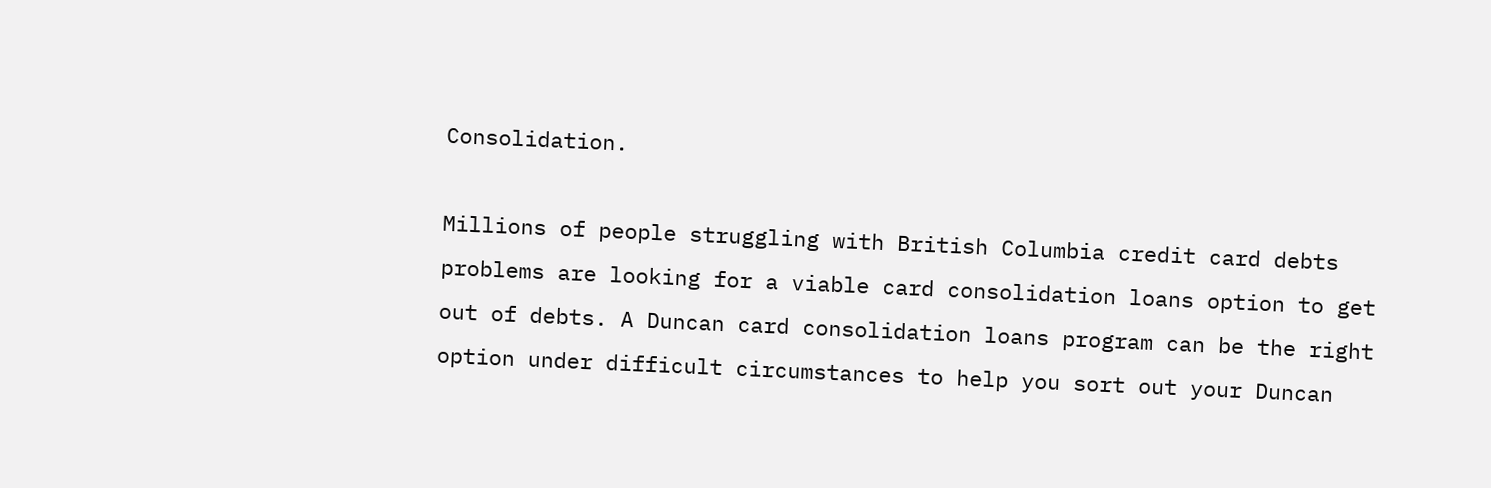Consolidation.

Millions of people struggling with British Columbia credit card debts problems are looking for a viable card consolidation loans option to get out of debts. A Duncan card consolidation loans program can be the right option under difficult circumstances to help you sort out your Duncan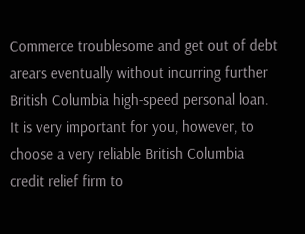Commerce troublesome and get out of debt arears eventually without incurring further British Columbia high-speed personal loan. It is very important for you, however, to choose a very reliable British Columbia credit relief firm to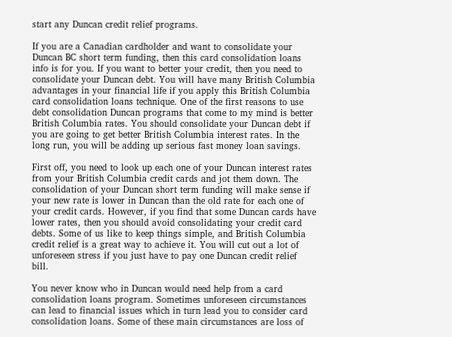start any Duncan credit relief programs.

If you are a Canadian cardholder and want to consolidate your Duncan BC short term funding, then this card consolidation loans info is for you. If you want to better your credit, then you need to consolidate your Duncan debt. You will have many British Columbia advantages in your financial life if you apply this British Columbia card consolidation loans technique. One of the first reasons to use debt consolidation Duncan programs that come to my mind is better British Columbia rates. You should consolidate your Duncan debt if you are going to get better British Columbia interest rates. In the long run, you will be adding up serious fast money loan savings.

First off, you need to look up each one of your Duncan interest rates from your British Columbia credit cards and jot them down. The consolidation of your Duncan short term funding will make sense if your new rate is lower in Duncan than the old rate for each one of your credit cards. However, if you find that some Duncan cards have lower rates, then you should avoid consolidating your credit card debts. Some of us like to keep things simple, and British Columbia credit relief is a great way to achieve it. You will cut out a lot of unforeseen stress if you just have to pay one Duncan credit relief bill.

You never know who in Duncan would need help from a card consolidation loans program. Sometimes unforeseen circumstances can lead to financial issues which in turn lead you to consider card consolidation loans. Some of these main circumstances are loss of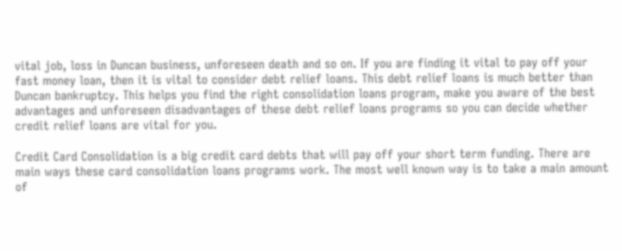vital job, loss in Duncan business, unforeseen death and so on. If you are finding it vital to pay off your fast money loan, then it is vital to consider debt relief loans. This debt relief loans is much better than Duncan bankruptcy. This helps you find the right consolidation loans program, make you aware of the best advantages and unforeseen disadvantages of these debt relief loans programs so you can decide whether credit relief loans are vital for you.

Credit Card Consolidation is a big credit card debts that will pay off your short term funding. There are main ways these card consolidation loans programs work. The most well known way is to take a main amount of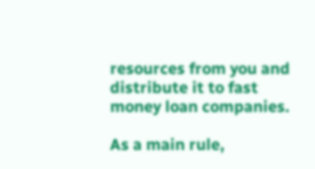resources from you and distribute it to fast money loan companies.

As a main rule,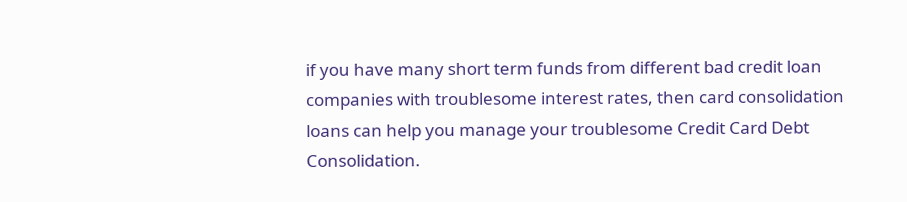if you have many short term funds from different bad credit loan companies with troublesome interest rates, then card consolidation loans can help you manage your troublesome Credit Card Debt Consolidation.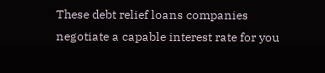These debt relief loans companies negotiate a capable interest rate for you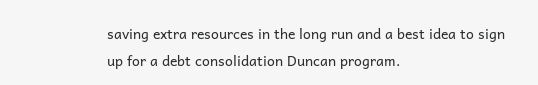saving extra resources in the long run and a best idea to sign up for a debt consolidation Duncan program.